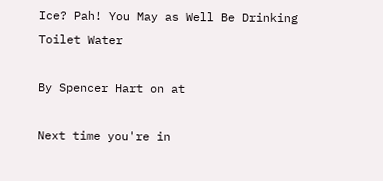Ice? Pah! You May as Well Be Drinking Toilet Water

By Spencer Hart on at

Next time you're in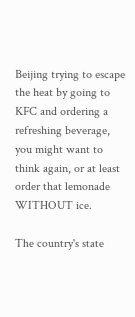Beijing trying to escape the heat by going to KFC and ordering a refreshing beverage, you might want to think again, or at least order that lemonade WITHOUT ice.

The country's state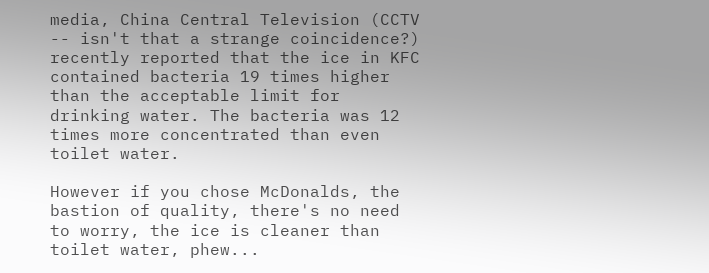media, China Central Television (CCTV -- isn't that a strange coincidence?) recently reported that the ice in KFC contained bacteria 19 times higher than the acceptable limit for drinking water. The bacteria was 12 times more concentrated than even toilet water.

However if you chose McDonalds, the bastion of quality, there's no need to worry, the ice is cleaner than toilet water, phew...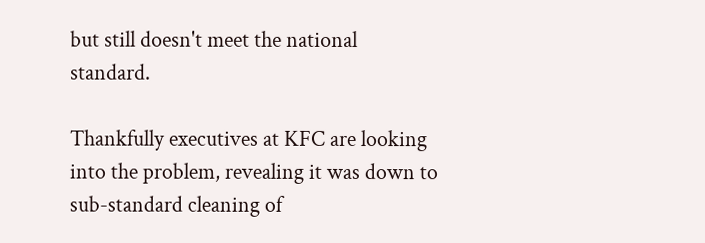but still doesn't meet the national standard.

Thankfully executives at KFC are looking into the problem, revealing it was down to sub-standard cleaning of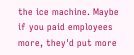the ice machine. Maybe if you paid employees more, they'd put more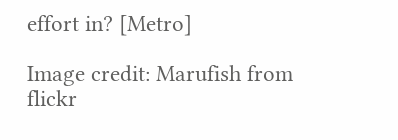effort in? [Metro]

Image credit: Marufish from flickr